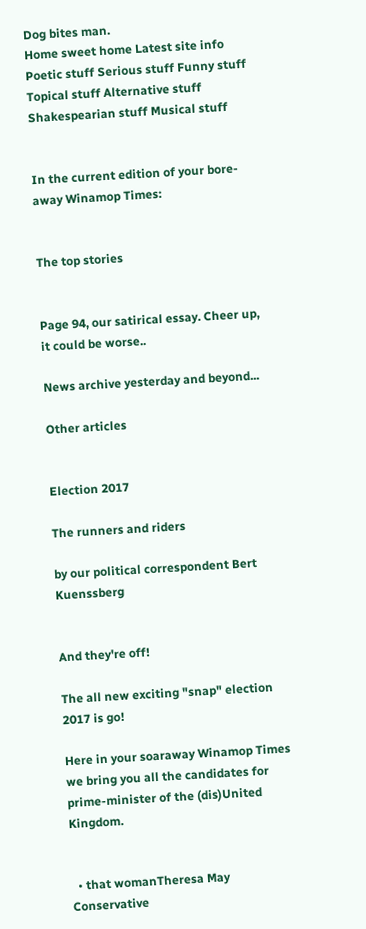Dog bites man.
Home sweet home Latest site info Poetic stuff Serious stuff Funny stuff Topical stuff Alternative stuff Shakespearian stuff Musical stuff


In the current edition of your bore-away Winamop Times:


The top stories


Page 94, our satirical essay. Cheer up, it could be worse..

News archive yesterday and beyond...

Other articles


Election 2017

The runners and riders

by our political correspondent Bert Kuenssberg


And they're off!

The all new exciting "snap" election 2017 is go!

Here in your soaraway Winamop Times we bring you all the candidates for prime-minister of the (dis)United Kingdom.


  • that womanTheresa May Conservative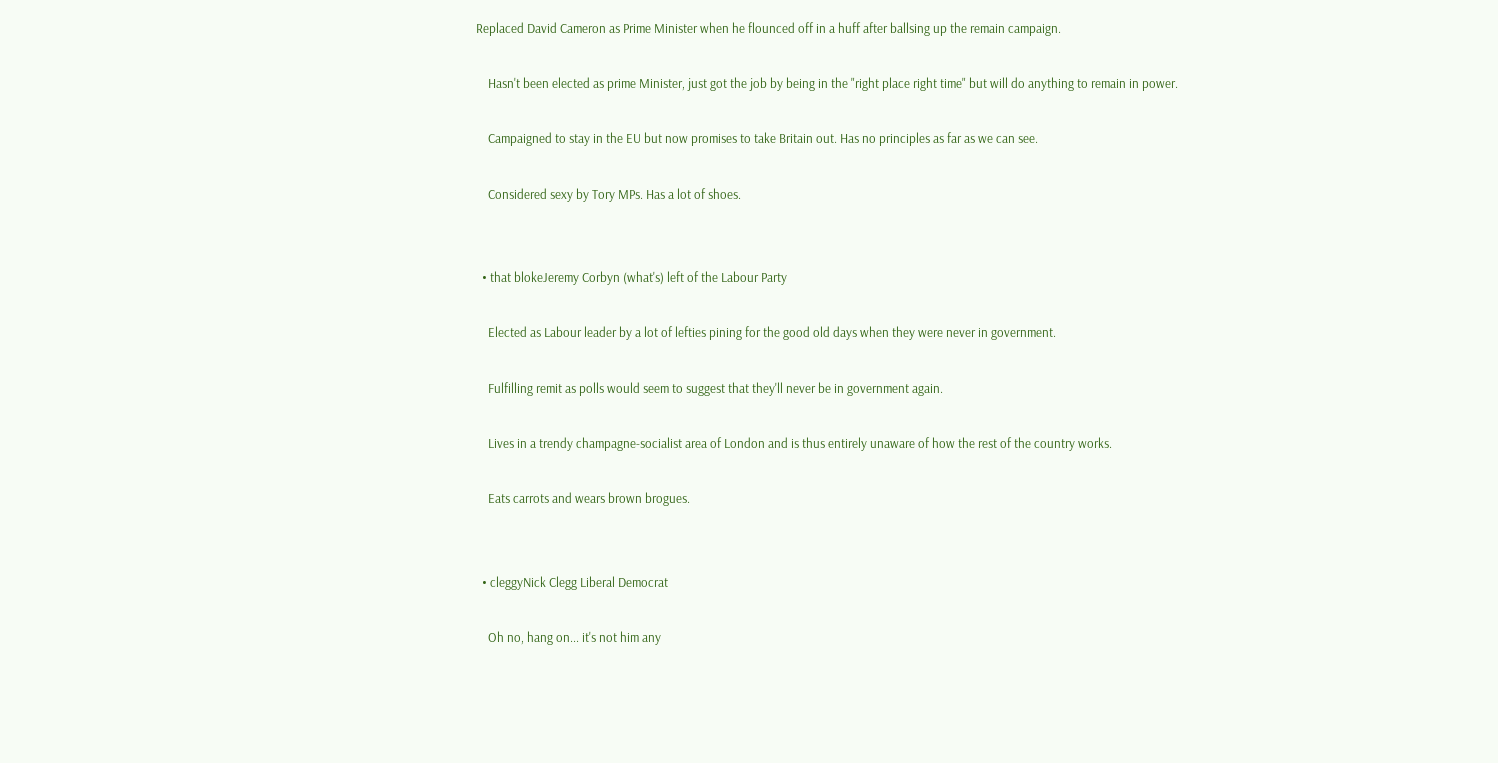Replaced David Cameron as Prime Minister when he flounced off in a huff after ballsing up the remain campaign.

    Hasn't been elected as prime Minister, just got the job by being in the "right place right time" but will do anything to remain in power.

    Campaigned to stay in the EU but now promises to take Britain out. Has no principles as far as we can see.

    Considered sexy by Tory MPs. Has a lot of shoes.


  • that blokeJeremy Corbyn (what's) left of the Labour Party

    Elected as Labour leader by a lot of lefties pining for the good old days when they were never in government.

    Fulfilling remit as polls would seem to suggest that they'll never be in government again.

    Lives in a trendy champagne-socialist area of London and is thus entirely unaware of how the rest of the country works.

    Eats carrots and wears brown brogues.


  • cleggyNick Clegg Liberal Democrat

    Oh no, hang on... it's not him any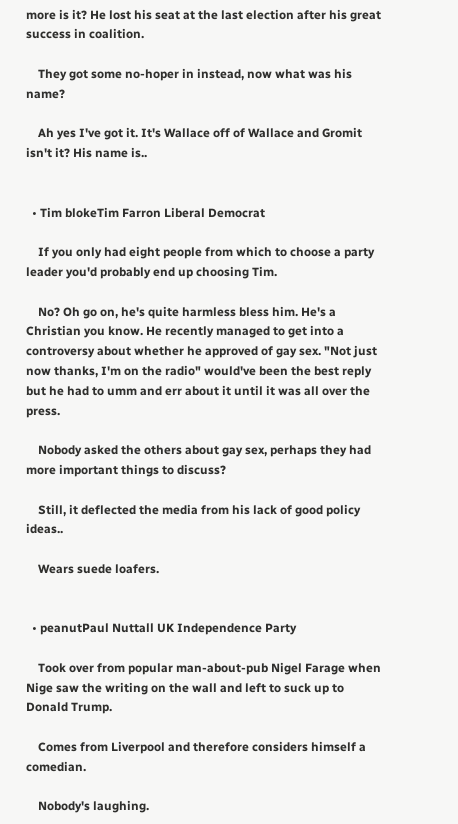more is it? He lost his seat at the last election after his great success in coalition.

    They got some no-hoper in instead, now what was his name?

    Ah yes I've got it. It's Wallace off of Wallace and Gromit isn't it? His name is..


  • Tim blokeTim Farron Liberal Democrat

    If you only had eight people from which to choose a party leader you'd probably end up choosing Tim.

    No? Oh go on, he's quite harmless bless him. He's a Christian you know. He recently managed to get into a controversy about whether he approved of gay sex. "Not just now thanks, I'm on the radio" would've been the best reply but he had to umm and err about it until it was all over the press.

    Nobody asked the others about gay sex, perhaps they had more important things to discuss?

    Still, it deflected the media from his lack of good policy ideas..

    Wears suede loafers.


  • peanutPaul Nuttall UK Independence Party

    Took over from popular man-about-pub Nigel Farage when Nige saw the writing on the wall and left to suck up to Donald Trump.

    Comes from Liverpool and therefore considers himself a comedian.

    Nobody's laughing.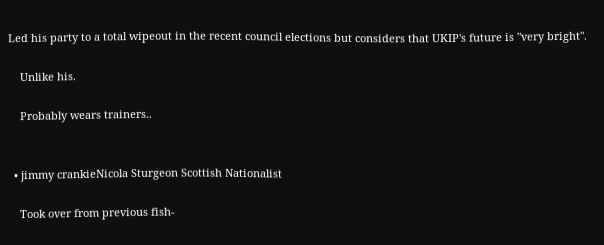Led his party to a total wipeout in the recent council elections but considers that UKIP's future is "very bright".

    Unlike his.

    Probably wears trainers..


  • jimmy crankieNicola Sturgeon Scottish Nationalist

    Took over from previous fish-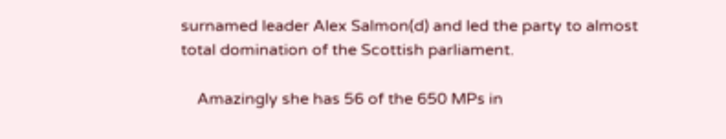surnamed leader Alex Salmon(d) and led the party to almost total domination of the Scottish parliament.

    Amazingly she has 56 of the 650 MPs in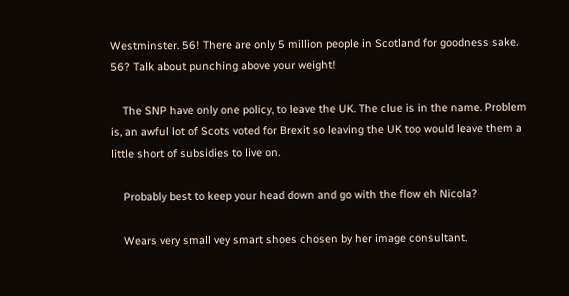Westminster. 56! There are only 5 million people in Scotland for goodness sake. 56? Talk about punching above your weight!

    The SNP have only one policy, to leave the UK. The clue is in the name. Problem is, an awful lot of Scots voted for Brexit so leaving the UK too would leave them a little short of subsidies to live on.

    Probably best to keep your head down and go with the flow eh Nicola?

    Wears very small vey smart shoes chosen by her image consultant.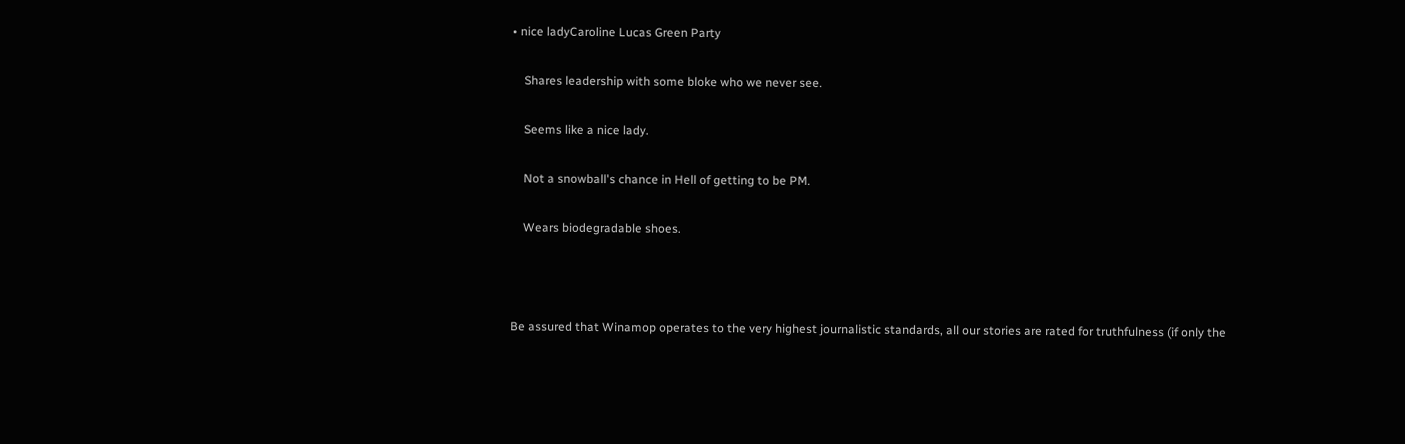• nice ladyCaroline Lucas Green Party

    Shares leadership with some bloke who we never see.

    Seems like a nice lady.

    Not a snowball's chance in Hell of getting to be PM.

    Wears biodegradable shoes.



Be assured that Winamop operates to the very highest journalistic standards, all our stories are rated for truthfulness (if only the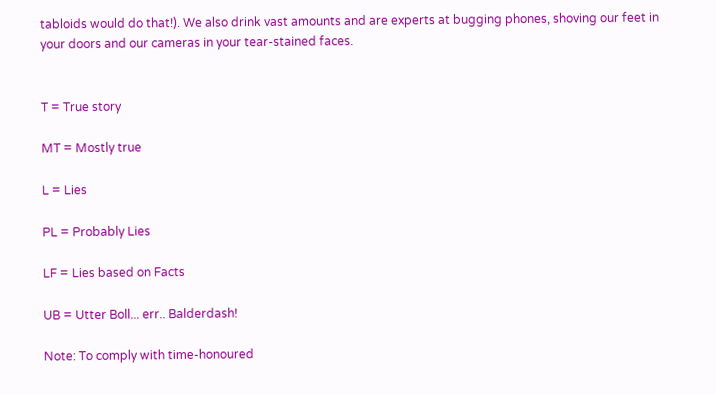tabloids would do that!). We also drink vast amounts and are experts at bugging phones, shoving our feet in your doors and our cameras in your tear-stained faces.


T = True story

MT = Mostly true

L = Lies

PL = Probably Lies

LF = Lies based on Facts

UB = Utter Boll... err.. Balderdash!

Note: To comply with time-honoured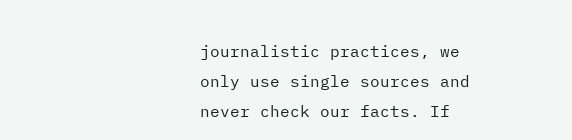journalistic practices, we only use single sources and never check our facts. If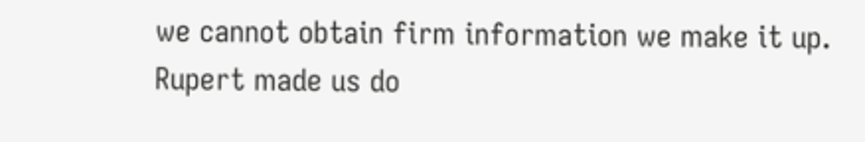we cannot obtain firm information we make it up.
Rupert made us do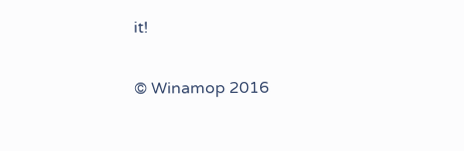it!

© Winamop 2016